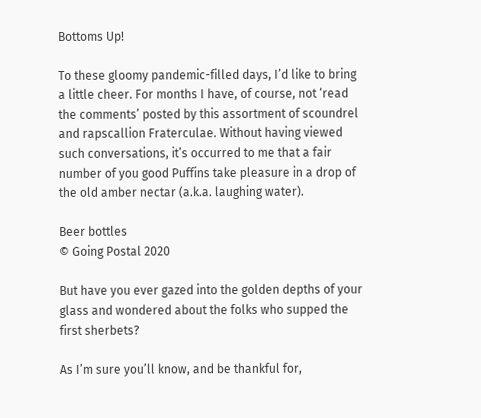Bottoms Up!

To these gloomy pandemic-filled days, I’d like to bring a little cheer. For months I have, of course, not ‘read the comments’ posted by this assortment of scoundrel and rapscallion Fraterculae. Without having viewed such conversations, it’s occurred to me that a fair number of you good Puffins take pleasure in a drop of the old amber nectar (a.k.a. laughing water).

Beer bottles
© Going Postal 2020

But have you ever gazed into the golden depths of your glass and wondered about the folks who supped the first sherbets?

As I’m sure you’ll know, and be thankful for,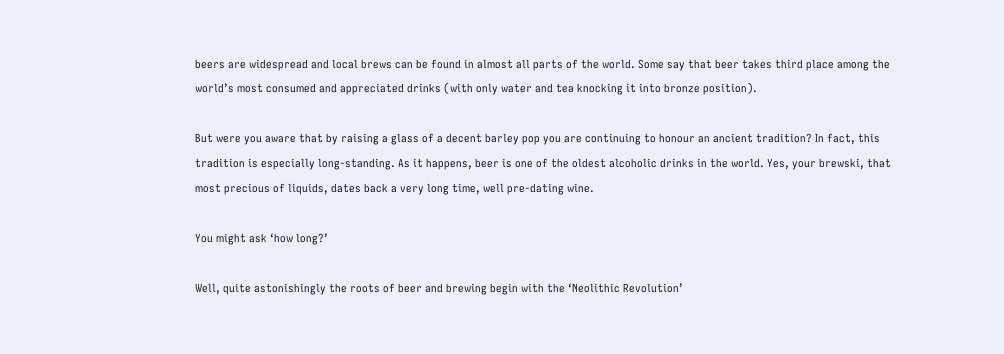beers are widespread and local brews can be found in almost all parts of the world. Some say that beer takes third place among the world’s most consumed and appreciated drinks (with only water and tea knocking it into bronze position).

But were you aware that by raising a glass of a decent barley pop you are continuing to honour an ancient tradition? In fact, this tradition is especially long-standing. As it happens, beer is one of the oldest alcoholic drinks in the world. Yes, your brewski, that most precious of liquids, dates back a very long time, well pre-dating wine.

You might ask ‘how long?’

Well, quite astonishingly the roots of beer and brewing begin with the ‘Neolithic Revolution’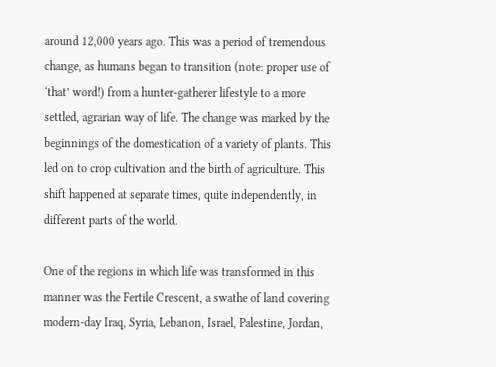around 12,000 years ago. This was a period of tremendous change, as humans began to transition (note: proper use of ‘that’ word!) from a hunter-gatherer lifestyle to a more settled, agrarian way of life. The change was marked by the beginnings of the domestication of a variety of plants. This led on to crop cultivation and the birth of agriculture. This shift happened at separate times, quite independently, in different parts of the world.

One of the regions in which life was transformed in this manner was the Fertile Crescent, a swathe of land covering modern-day Iraq, Syria, Lebanon, Israel, Palestine, Jordan,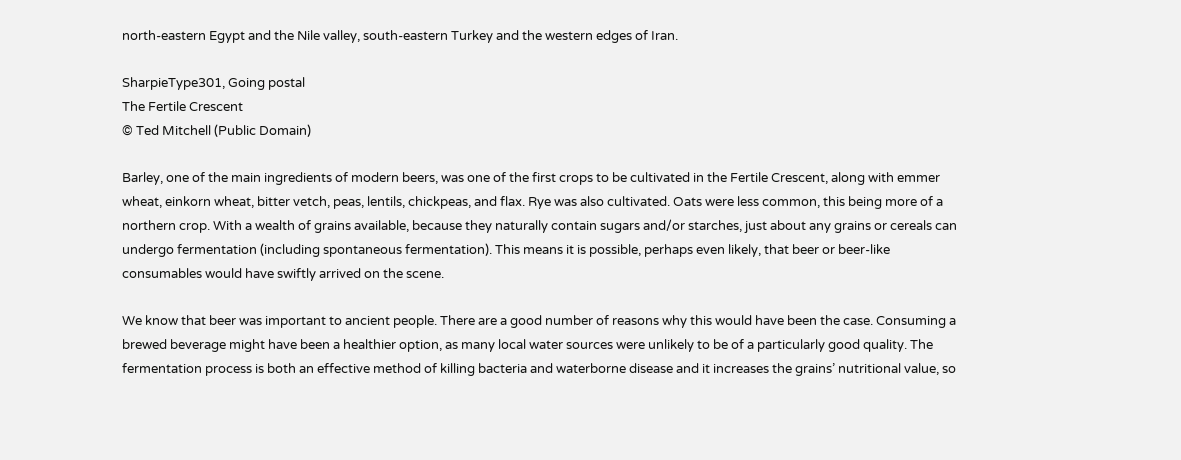north-eastern Egypt and the Nile valley, south-eastern Turkey and the western edges of Iran.

SharpieType301, Going postal
The Fertile Crescent
© Ted Mitchell (Public Domain)

Barley, one of the main ingredients of modern beers, was one of the first crops to be cultivated in the Fertile Crescent, along with emmer wheat, einkorn wheat, bitter vetch, peas, lentils, chickpeas, and flax. Rye was also cultivated. Oats were less common, this being more of a northern crop. With a wealth of grains available, because they naturally contain sugars and/or starches, just about any grains or cereals can undergo fermentation (including spontaneous fermentation). This means it is possible, perhaps even likely, that beer or beer-like consumables would have swiftly arrived on the scene.

We know that beer was important to ancient people. There are a good number of reasons why this would have been the case. Consuming a brewed beverage might have been a healthier option, as many local water sources were unlikely to be of a particularly good quality. The fermentation process is both an effective method of killing bacteria and waterborne disease and it increases the grains’ nutritional value, so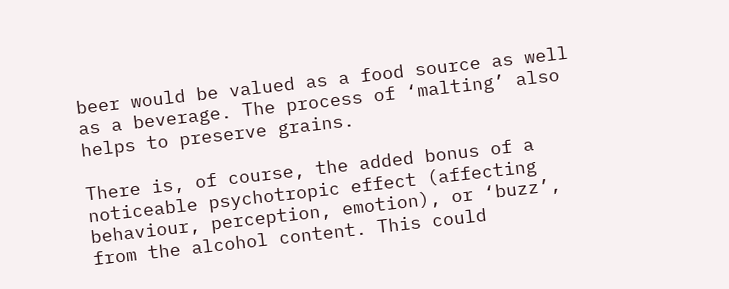beer would be valued as a food source as well as a beverage. The process of ‘malting’ also helps to preserve grains.

There is, of course, the added bonus of a noticeable psychotropic effect (affecting behaviour, perception, emotion), or ‘buzz’, from the alcohol content. This could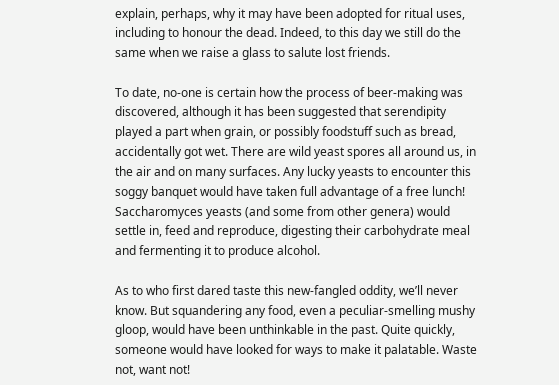explain, perhaps, why it may have been adopted for ritual uses, including to honour the dead. Indeed, to this day we still do the same when we raise a glass to salute lost friends.

To date, no-one is certain how the process of beer-making was discovered, although it has been suggested that serendipity played a part when grain, or possibly foodstuff such as bread, accidentally got wet. There are wild yeast spores all around us, in the air and on many surfaces. Any lucky yeasts to encounter this soggy banquet would have taken full advantage of a free lunch! Saccharomyces yeasts (and some from other genera) would settle in, feed and reproduce, digesting their carbohydrate meal and fermenting it to produce alcohol.

As to who first dared taste this new-fangled oddity, we’ll never know. But squandering any food, even a peculiar-smelling mushy gloop, would have been unthinkable in the past. Quite quickly, someone would have looked for ways to make it palatable. Waste not, want not!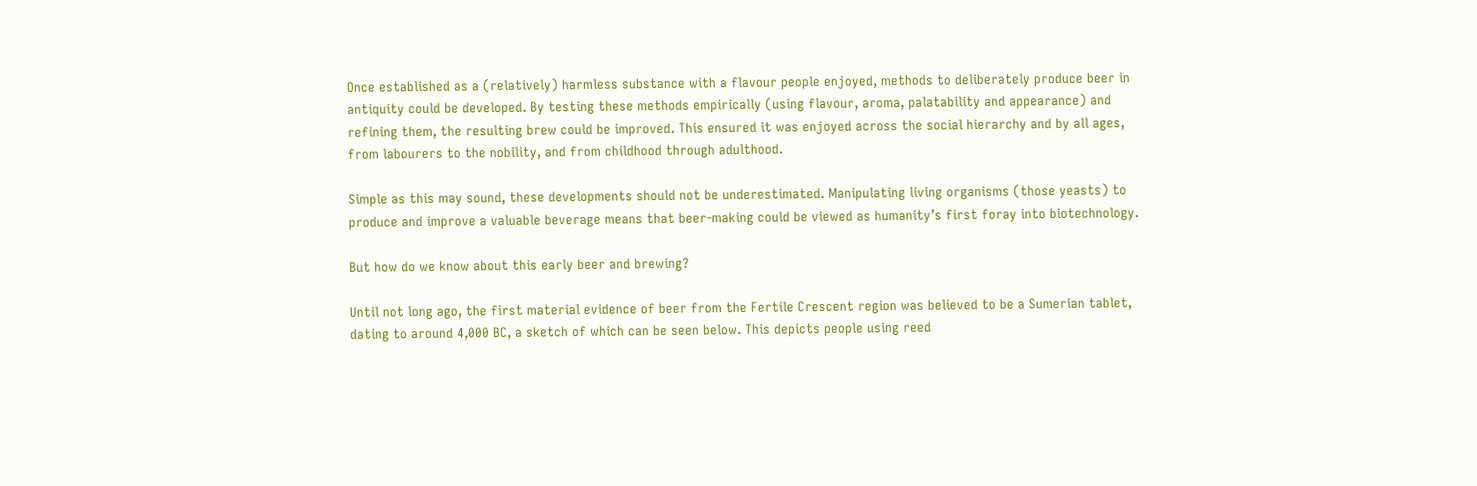Once established as a (relatively) harmless substance with a flavour people enjoyed, methods to deliberately produce beer in antiquity could be developed. By testing these methods empirically (using flavour, aroma, palatability and appearance) and refining them, the resulting brew could be improved. This ensured it was enjoyed across the social hierarchy and by all ages, from labourers to the nobility, and from childhood through adulthood.

Simple as this may sound, these developments should not be underestimated. Manipulating living organisms (those yeasts) to produce and improve a valuable beverage means that beer-making could be viewed as humanity’s first foray into biotechnology.

But how do we know about this early beer and brewing?

Until not long ago, the first material evidence of beer from the Fertile Crescent region was believed to be a Sumerian tablet, dating to around 4,000 BC, a sketch of which can be seen below. This depicts people using reed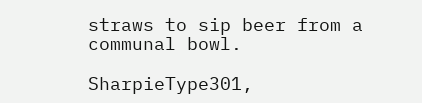straws to sip beer from a communal bowl.

SharpieType301,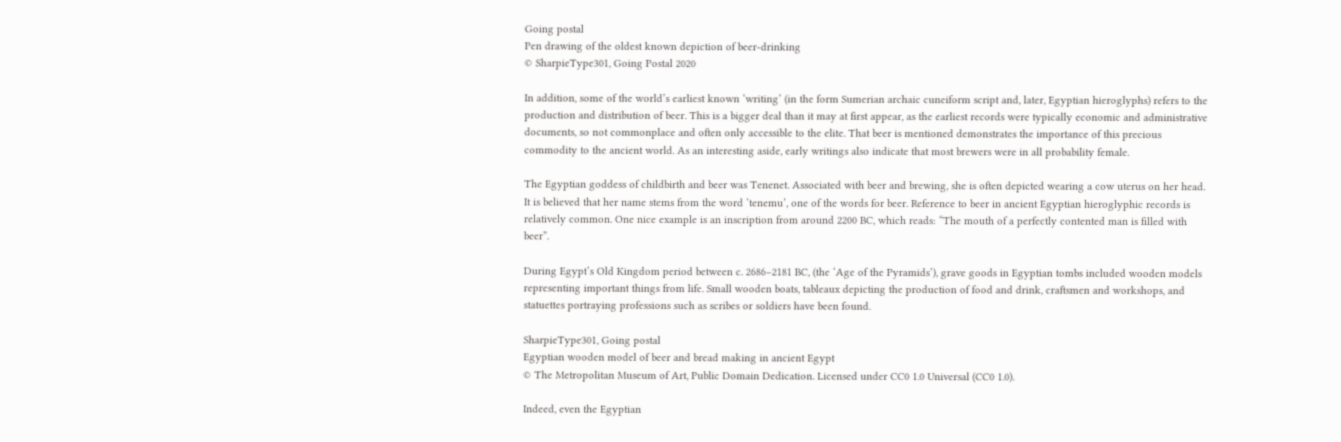Going postal
Pen drawing of the oldest known depiction of beer-drinking
© SharpieType301, Going Postal 2020

In addition, some of the world’s earliest known ‘writing’ (in the form Sumerian archaic cuneiform script and, later, Egyptian hieroglyphs) refers to the production and distribution of beer. This is a bigger deal than it may at first appear, as the earliest records were typically economic and administrative documents, so not commonplace and often only accessible to the elite. That beer is mentioned demonstrates the importance of this precious commodity to the ancient world. As an interesting aside, early writings also indicate that most brewers were in all probability female.

The Egyptian goddess of childbirth and beer was Tenenet. Associated with beer and brewing, she is often depicted wearing a cow uterus on her head. It is believed that her name stems from the word ‘tenemu’, one of the words for beer. Reference to beer in ancient Egyptian hieroglyphic records is relatively common. One nice example is an inscription from around 2200 BC, which reads: “The mouth of a perfectly contented man is filled with beer”.

During Egypt’s Old Kingdom period between c. 2686–2181 BC, (the ‘Age of the Pyramids’), grave goods in Egyptian tombs included wooden models representing important things from life. Small wooden boats, tableaux depicting the production of food and drink, craftsmen and workshops, and statuettes portraying professions such as scribes or soldiers have been found.

SharpieType301, Going postal
Egyptian wooden model of beer and bread making in ancient Egypt
© The Metropolitan Museum of Art, Public Domain Dedication. Licensed under CC0 1.0 Universal (CC0 1.0).

Indeed, even the Egyptian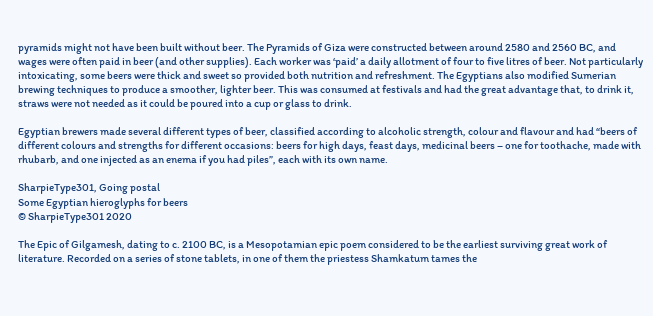pyramids might not have been built without beer. The Pyramids of Giza were constructed between around 2580 and 2560 BC, and wages were often paid in beer (and other supplies). Each worker was ‘paid’ a daily allotment of four to five litres of beer. Not particularly intoxicating, some beers were thick and sweet so provided both nutrition and refreshment. The Egyptians also modified Sumerian brewing techniques to produce a smoother, lighter beer. This was consumed at festivals and had the great advantage that, to drink it, straws were not needed as it could be poured into a cup or glass to drink.

Egyptian brewers made several different types of beer, classified according to alcoholic strength, colour and flavour and had “beers of different colours and strengths for different occasions: beers for high days, feast days, medicinal beers – one for toothache, made with rhubarb, and one injected as an enema if you had piles”, each with its own name.

SharpieType301, Going postal
Some Egyptian hieroglyphs for beers
© SharpieType301 2020

The Epic of Gilgamesh, dating to c. 2100 BC, is a Mesopotamian epic poem considered to be the earliest surviving great work of literature. Recorded on a series of stone tablets, in one of them the priestess Shamkatum tames the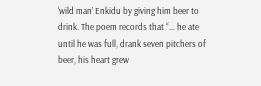‘wild man’ Enkidu by giving him beer to drink. The poem records that “… he ate until he was full, drank seven pitchers of beer, his heart grew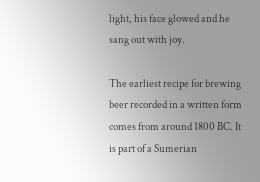light, his face glowed and he sang out with joy.

The earliest recipe for brewing beer recorded in a written form comes from around 1800 BC. It is part of a Sumerian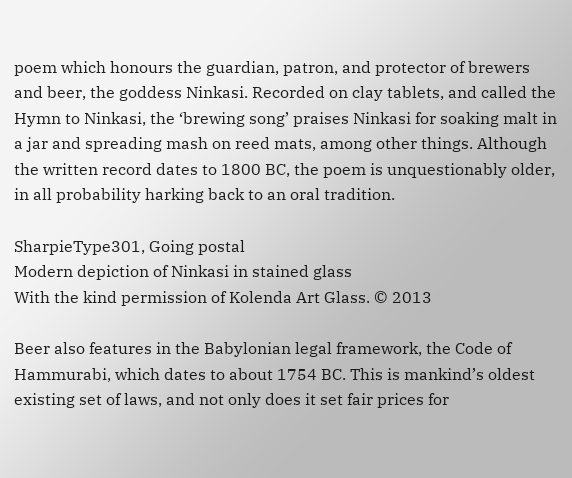poem which honours the guardian, patron, and protector of brewers and beer, the goddess Ninkasi. Recorded on clay tablets, and called the Hymn to Ninkasi, the ‘brewing song’ praises Ninkasi for soaking malt in a jar and spreading mash on reed mats, among other things. Although the written record dates to 1800 BC, the poem is unquestionably older, in all probability harking back to an oral tradition.

SharpieType301, Going postal
Modern depiction of Ninkasi in stained glass
With the kind permission of Kolenda Art Glass. © 2013

Beer also features in the Babylonian legal framework, the Code of Hammurabi, which dates to about 1754 BC. This is mankind’s oldest existing set of laws, and not only does it set fair prices for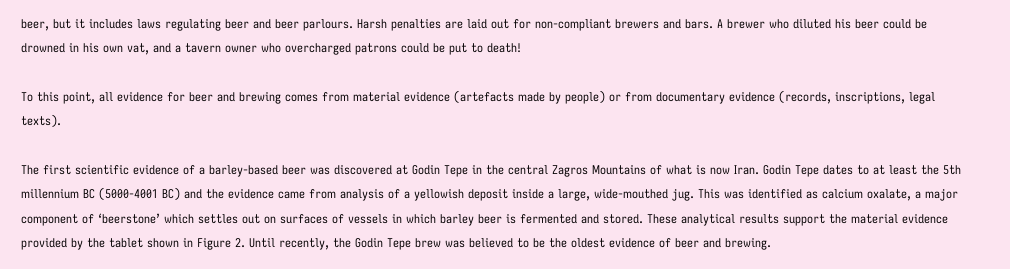beer, but it includes laws regulating beer and beer parlours. Harsh penalties are laid out for non-compliant brewers and bars. A brewer who diluted his beer could be drowned in his own vat, and a tavern owner who overcharged patrons could be put to death!

To this point, all evidence for beer and brewing comes from material evidence (artefacts made by people) or from documentary evidence (records, inscriptions, legal texts).

The first scientific evidence of a barley-based beer was discovered at Godin Tepe in the central Zagros Mountains of what is now Iran. Godin Tepe dates to at least the 5th millennium BC (5000-4001 BC) and the evidence came from analysis of a yellowish deposit inside a large, wide-mouthed jug. This was identified as calcium oxalate, a major component of ‘beerstone’ which settles out on surfaces of vessels in which barley beer is fermented and stored. These analytical results support the material evidence provided by the tablet shown in Figure 2. Until recently, the Godin Tepe brew was believed to be the oldest evidence of beer and brewing.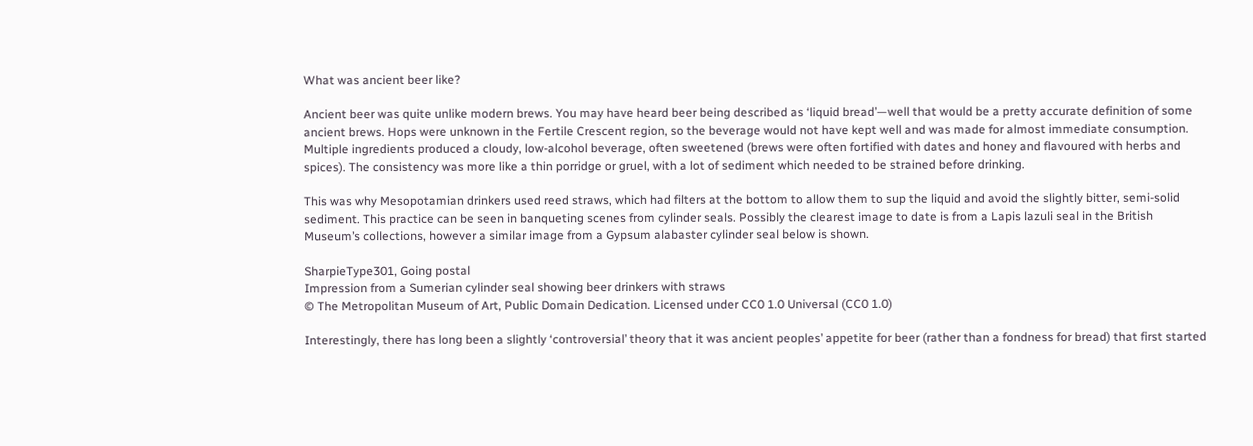What was ancient beer like?

Ancient beer was quite unlike modern brews. You may have heard beer being described as ‘liquid bread’—well that would be a pretty accurate definition of some ancient brews. Hops were unknown in the Fertile Crescent region, so the beverage would not have kept well and was made for almost immediate consumption. Multiple ingredients produced a cloudy, low-alcohol beverage, often sweetened (brews were often fortified with dates and honey and flavoured with herbs and spices). The consistency was more like a thin porridge or gruel, with a lot of sediment which needed to be strained before drinking.

This was why Mesopotamian drinkers used reed straws, which had filters at the bottom to allow them to sup the liquid and avoid the slightly bitter, semi-solid sediment. This practice can be seen in banqueting scenes from cylinder seals. Possibly the clearest image to date is from a Lapis lazuli seal in the British Museum’s collections, however a similar image from a Gypsum alabaster cylinder seal below is shown.

SharpieType301, Going postal
Impression from a Sumerian cylinder seal showing beer drinkers with straws
© The Metropolitan Museum of Art, Public Domain Dedication. Licensed under CC0 1.0 Universal (CC0 1.0)

Interestingly, there has long been a slightly ‘controversial’ theory that it was ancient peoples’ appetite for beer (rather than a fondness for bread) that first started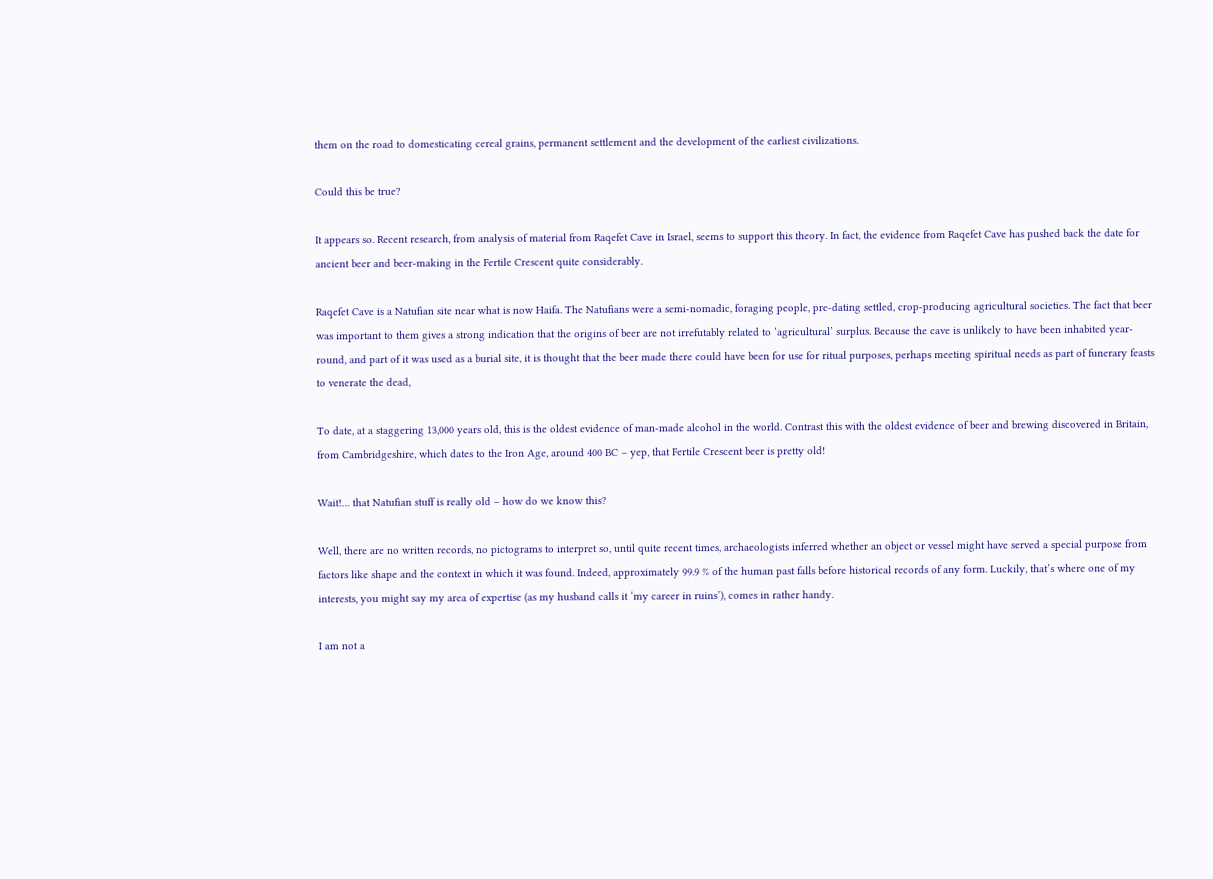them on the road to domesticating cereal grains, permanent settlement and the development of the earliest civilizations.

Could this be true?

It appears so. Recent research, from analysis of material from Raqefet Cave in Israel, seems to support this theory. In fact, the evidence from Raqefet Cave has pushed back the date for ancient beer and beer-making in the Fertile Crescent quite considerably.

Raqefet Cave is a Natufian site near what is now Haifa. The Natufians were a semi-nomadic, foraging people, pre-dating settled, crop-producing agricultural societies. The fact that beer was important to them gives a strong indication that the origins of beer are not irrefutably related to ‘agricultural’ surplus. Because the cave is unlikely to have been inhabited year-round, and part of it was used as a burial site, it is thought that the beer made there could have been for use for ritual purposes, perhaps meeting spiritual needs as part of funerary feasts to venerate the dead,

To date, at a staggering 13,000 years old, this is the oldest evidence of man-made alcohol in the world. Contrast this with the oldest evidence of beer and brewing discovered in Britain, from Cambridgeshire, which dates to the Iron Age, around 400 BC – yep, that Fertile Crescent beer is pretty old!

Wait!… that Natufian stuff is really old – how do we know this?

Well, there are no written records, no pictograms to interpret so, until quite recent times, archaeologists inferred whether an object or vessel might have served a special purpose from factors like shape and the context in which it was found. Indeed, approximately 99.9 % of the human past falls before historical records of any form. Luckily, that’s where one of my interests, you might say my area of expertise (as my husband calls it ‘my career in ruins’), comes in rather handy.

I am not a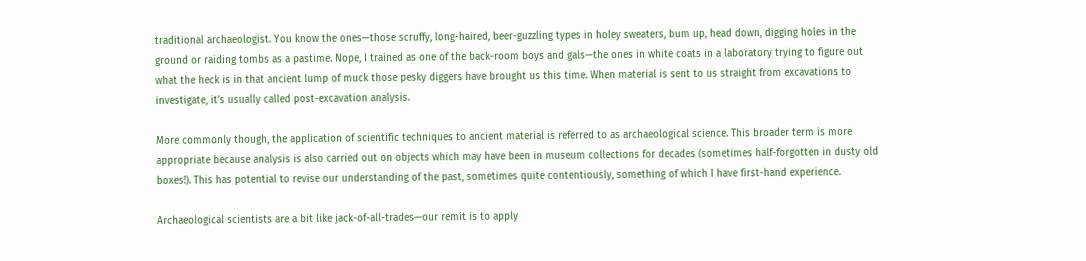traditional archaeologist. You know the ones—those scruffy, long-haired, beer-guzzling types in holey sweaters, bum up, head down, digging holes in the ground or raiding tombs as a pastime. Nope, I trained as one of the back-room boys and gals—the ones in white coats in a laboratory trying to figure out what the heck is in that ancient lump of muck those pesky diggers have brought us this time. When material is sent to us straight from excavations to investigate, it’s usually called post-excavation analysis.

More commonly though, the application of scientific techniques to ancient material is referred to as archaeological science. This broader term is more appropriate because analysis is also carried out on objects which may have been in museum collections for decades (sometimes half-forgotten in dusty old boxes!). This has potential to revise our understanding of the past, sometimes quite contentiously, something of which I have first-hand experience.

Archaeological scientists are a bit like jack-of-all-trades—our remit is to apply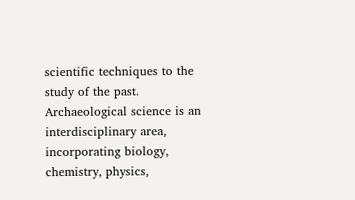scientific techniques to the study of the past. Archaeological science is an interdisciplinary area, incorporating biology, chemistry, physics,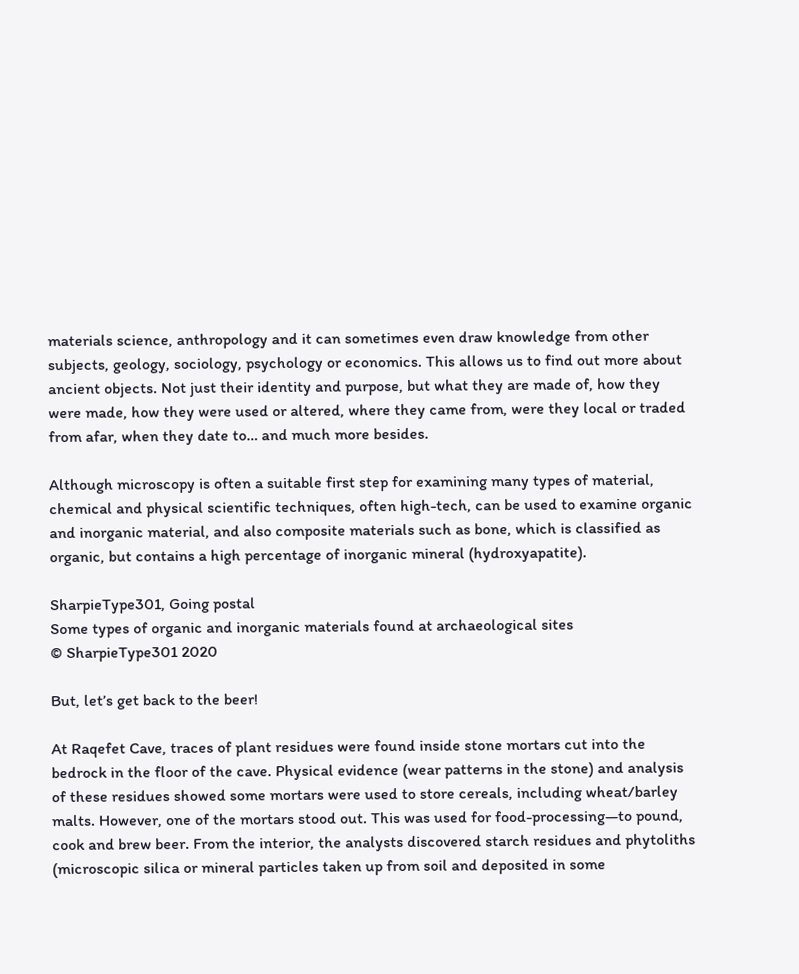materials science, anthropology and it can sometimes even draw knowledge from other subjects, geology, sociology, psychology or economics. This allows us to find out more about ancient objects. Not just their identity and purpose, but what they are made of, how they were made, how they were used or altered, where they came from, were they local or traded from afar, when they date to… and much more besides.

Although microscopy is often a suitable first step for examining many types of material, chemical and physical scientific techniques, often high-tech, can be used to examine organic and inorganic material, and also composite materials such as bone, which is classified as organic, but contains a high percentage of inorganic mineral (hydroxyapatite).

SharpieType301, Going postal
Some types of organic and inorganic materials found at archaeological sites
© SharpieType301 2020

But, let’s get back to the beer!

At Raqefet Cave, traces of plant residues were found inside stone mortars cut into the bedrock in the floor of the cave. Physical evidence (wear patterns in the stone) and analysis of these residues showed some mortars were used to store cereals, including wheat/barley malts. However, one of the mortars stood out. This was used for food-processing—to pound, cook and brew beer. From the interior, the analysts discovered starch residues and phytoliths (microscopic silica or mineral particles taken up from soil and deposited in some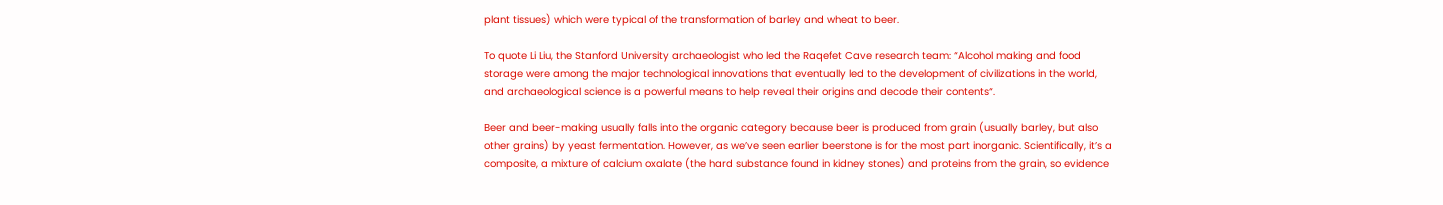plant tissues) which were typical of the transformation of barley and wheat to beer.

To quote Li Liu, the Stanford University archaeologist who led the Raqefet Cave research team: “Alcohol making and food storage were among the major technological innovations that eventually led to the development of civilizations in the world, and archaeological science is a powerful means to help reveal their origins and decode their contents“.

Beer and beer-making usually falls into the organic category because beer is produced from grain (usually barley, but also other grains) by yeast fermentation. However, as we’ve seen earlier beerstone is for the most part inorganic. Scientifically, it’s a composite, a mixture of calcium oxalate (the hard substance found in kidney stones) and proteins from the grain, so evidence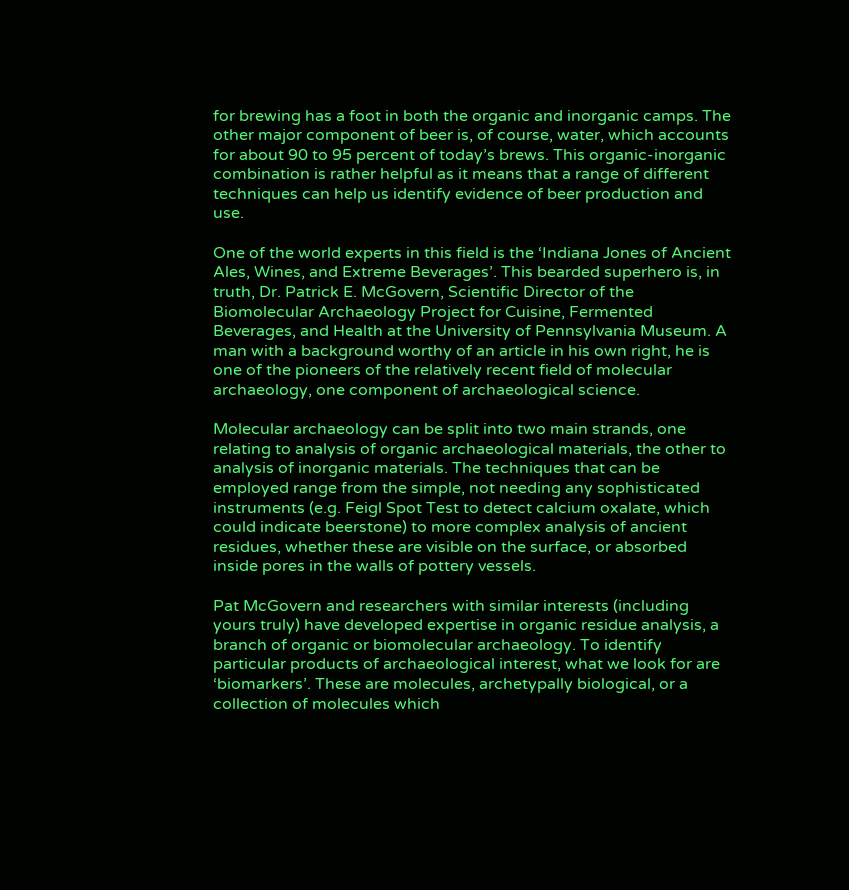for brewing has a foot in both the organic and inorganic camps. The other major component of beer is, of course, water, which accounts for about 90 to 95 percent of today’s brews. This organic-inorganic combination is rather helpful as it means that a range of different techniques can help us identify evidence of beer production and use.

One of the world experts in this field is the ‘Indiana Jones of Ancient Ales, Wines, and Extreme Beverages’. This bearded superhero is, in truth, Dr. Patrick E. McGovern, Scientific Director of the Biomolecular Archaeology Project for Cuisine, Fermented Beverages, and Health at the University of Pennsylvania Museum. A man with a background worthy of an article in his own right, he is one of the pioneers of the relatively recent field of molecular archaeology, one component of archaeological science.

Molecular archaeology can be split into two main strands, one relating to analysis of organic archaeological materials, the other to analysis of inorganic materials. The techniques that can be employed range from the simple, not needing any sophisticated instruments (e.g. Feigl Spot Test to detect calcium oxalate, which could indicate beerstone) to more complex analysis of ancient residues, whether these are visible on the surface, or absorbed inside pores in the walls of pottery vessels.

Pat McGovern and researchers with similar interests (including yours truly) have developed expertise in organic residue analysis, a branch of organic or biomolecular archaeology. To identify particular products of archaeological interest, what we look for are ‘biomarkers’. These are molecules, archetypally biological, or a collection of molecules which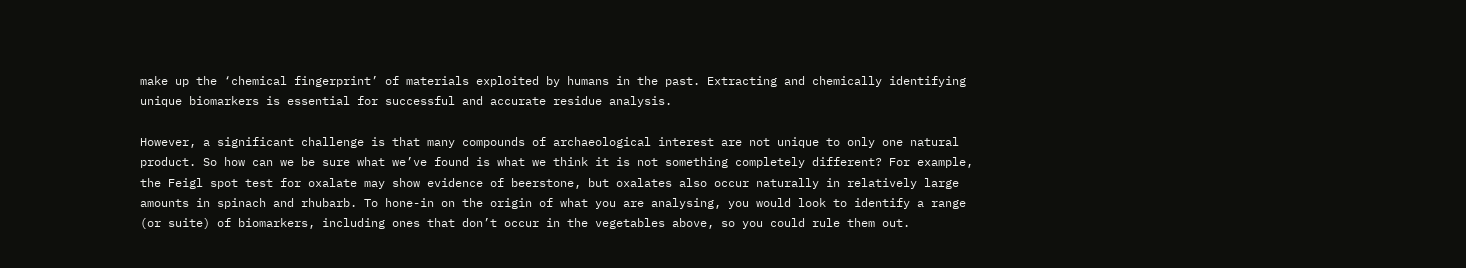make up the ‘chemical fingerprint’ of materials exploited by humans in the past. Extracting and chemically identifying unique biomarkers is essential for successful and accurate residue analysis.

However, a significant challenge is that many compounds of archaeological interest are not unique to only one natural product. So how can we be sure what we’ve found is what we think it is not something completely different? For example, the Feigl spot test for oxalate may show evidence of beerstone, but oxalates also occur naturally in relatively large amounts in spinach and rhubarb. To hone-in on the origin of what you are analysing, you would look to identify a range (or suite) of biomarkers, including ones that don’t occur in the vegetables above, so you could rule them out.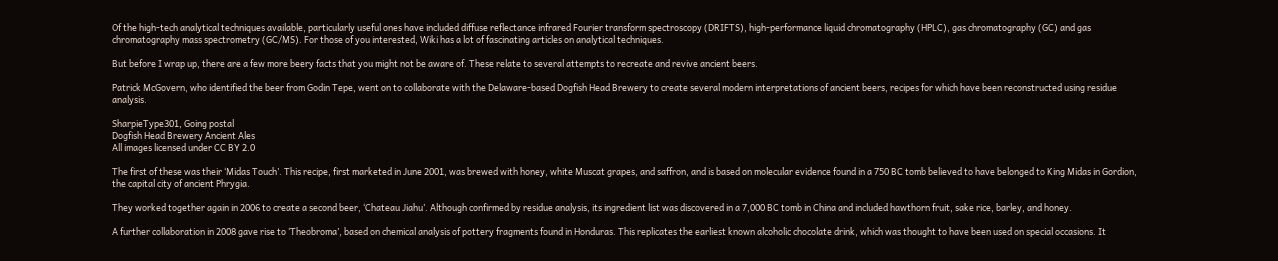Of the high-tech analytical techniques available, particularly useful ones have included diffuse reflectance infrared Fourier transform spectroscopy (DRIFTS), high-performance liquid chromatography (HPLC), gas chromatography (GC) and gas chromatography mass spectrometry (GC/MS). For those of you interested, Wiki has a lot of fascinating articles on analytical techniques.

But before I wrap up, there are a few more beery facts that you might not be aware of. These relate to several attempts to recreate and revive ancient beers.

Patrick McGovern, who identified the beer from Godin Tepe, went on to collaborate with the Delaware-based Dogfish Head Brewery to create several modern interpretations of ancient beers, recipes for which have been reconstructed using residue analysis.

SharpieType301, Going postal
Dogfish Head Brewery Ancient Ales
All images licensed under CC BY 2.0

The first of these was their ‘Midas Touch’. This recipe, first marketed in June 2001, was brewed with honey, white Muscat grapes, and saffron, and is based on molecular evidence found in a 750 BC tomb believed to have belonged to King Midas in Gordion, the capital city of ancient Phrygia.

They worked together again in 2006 to create a second beer, ‘Chateau Jiahu’. Although confirmed by residue analysis, its ingredient list was discovered in a 7,000 BC tomb in China and included hawthorn fruit, sake rice, barley, and honey.

A further collaboration in 2008 gave rise to ‘Theobroma’, based on chemical analysis of pottery fragments found in Honduras. This replicates the earliest known alcoholic chocolate drink, which was thought to have been used on special occasions. It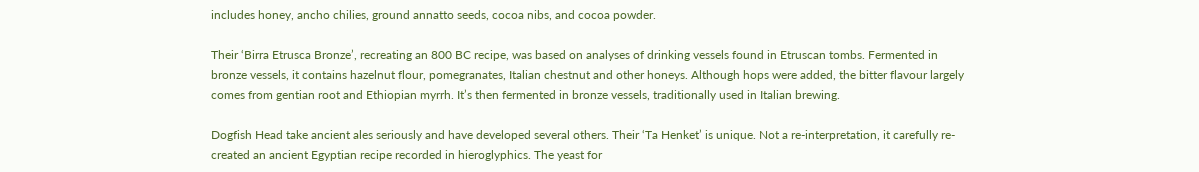includes honey, ancho chilies, ground annatto seeds, cocoa nibs, and cocoa powder.

Their ‘Birra Etrusca Bronze’, recreating an 800 BC recipe, was based on analyses of drinking vessels found in Etruscan tombs. Fermented in bronze vessels, it contains hazelnut flour, pomegranates, Italian chestnut and other honeys. Although hops were added, the bitter flavour largely comes from gentian root and Ethiopian myrrh. It’s then fermented in bronze vessels, traditionally used in Italian brewing.

Dogfish Head take ancient ales seriously and have developed several others. Their ‘Ta Henket’ is unique. Not a re-interpretation, it carefully re-created an ancient Egyptian recipe recorded in hieroglyphics. The yeast for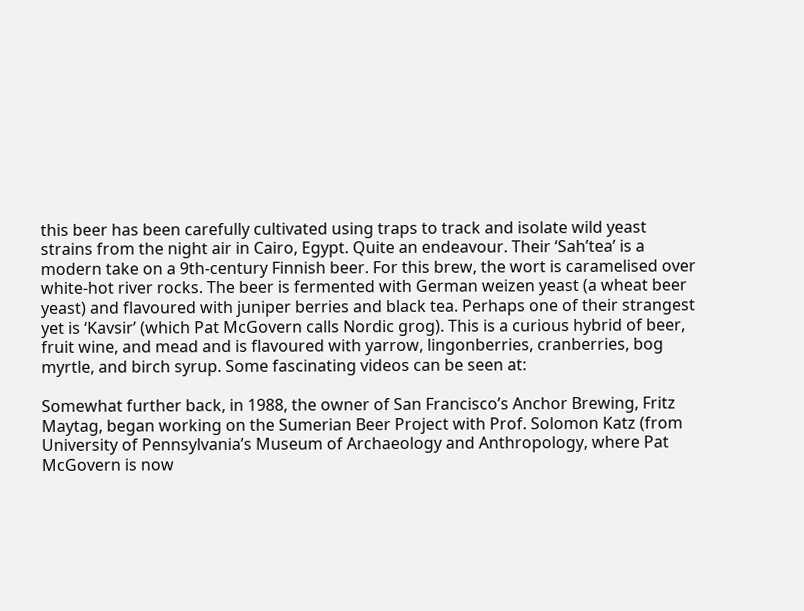this beer has been carefully cultivated using traps to track and isolate wild yeast strains from the night air in Cairo, Egypt. Quite an endeavour. Their ‘Sah’tea’ is a modern take on a 9th-century Finnish beer. For this brew, the wort is caramelised over white-hot river rocks. The beer is fermented with German weizen yeast (a wheat beer yeast) and flavoured with juniper berries and black tea. Perhaps one of their strangest yet is ‘Kavsir’ (which Pat McGovern calls Nordic grog). This is a curious hybrid of beer, fruit wine, and mead and is flavoured with yarrow, lingonberries, cranberries, bog myrtle, and birch syrup. Some fascinating videos can be seen at:

Somewhat further back, in 1988, the owner of San Francisco’s Anchor Brewing, Fritz Maytag, began working on the Sumerian Beer Project with Prof. Solomon Katz (from University of Pennsylvania’s Museum of Archaeology and Anthropology, where Pat McGovern is now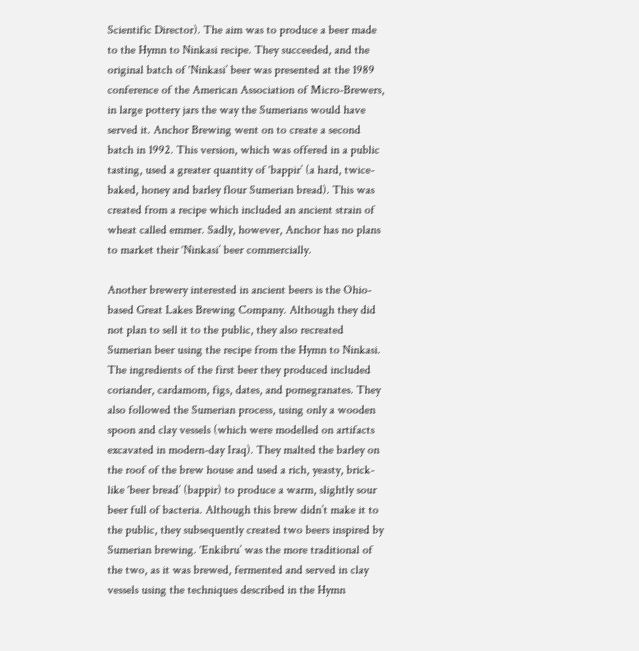Scientific Director). The aim was to produce a beer made to the Hymn to Ninkasi recipe. They succeeded, and the original batch of ‘Ninkasi’ beer was presented at the 1989 conference of the American Association of Micro-Brewers, in large pottery jars the way the Sumerians would have served it. Anchor Brewing went on to create a second batch in 1992. This version, which was offered in a public tasting, used a greater quantity of ‘bappir’ (a hard, twice-baked, honey and barley flour Sumerian bread). This was created from a recipe which included an ancient strain of wheat called emmer. Sadly, however, Anchor has no plans to market their ‘Ninkasi’ beer commercially.

Another brewery interested in ancient beers is the Ohio-based Great Lakes Brewing Company. Although they did not plan to sell it to the public, they also recreated Sumerian beer using the recipe from the Hymn to Ninkasi. The ingredients of the first beer they produced included coriander, cardamom, figs, dates, and pomegranates. They also followed the Sumerian process, using only a wooden spoon and clay vessels (which were modelled on artifacts excavated in modern-day Iraq). They malted the barley on the roof of the brew house and used a rich, yeasty, brick-like ‘beer bread’ (bappir) to produce a warm, slightly sour beer full of bacteria. Although this brew didn’t make it to the public, they subsequently created two beers inspired by Sumerian brewing. ‘Enkibru’ was the more traditional of the two, as it was brewed, fermented and served in clay vessels using the techniques described in the Hymn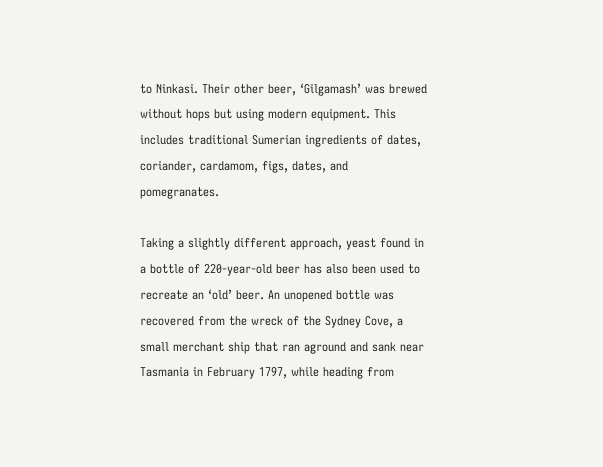to Ninkasi. Their other beer, ‘Gilgamash’ was brewed without hops but using modern equipment. This includes traditional Sumerian ingredients of dates, coriander, cardamom, figs, dates, and pomegranates.

Taking a slightly different approach, yeast found in a bottle of 220-year-old beer has also been used to recreate an ‘old’ beer. An unopened bottle was recovered from the wreck of the Sydney Cove, a small merchant ship that ran aground and sank near Tasmania in February 1797, while heading from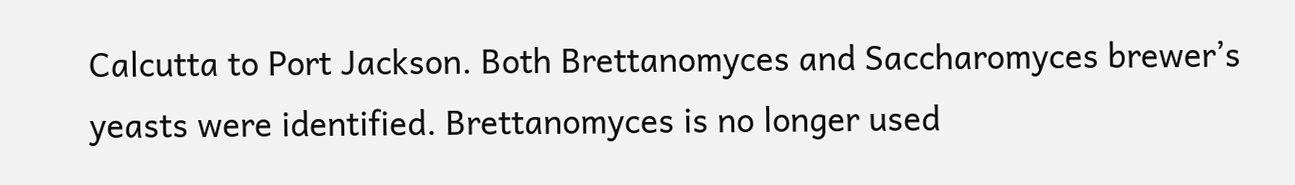Calcutta to Port Jackson. Both Brettanomyces and Saccharomyces brewer’s yeasts were identified. Brettanomyces is no longer used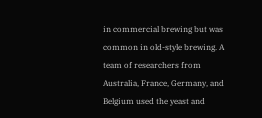in commercial brewing but was common in old-style brewing. A team of researchers from Australia, France, Germany, and Belgium used the yeast and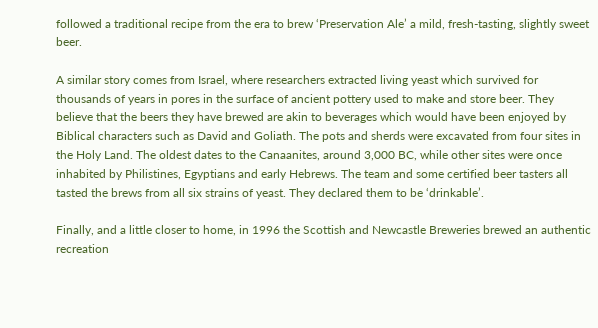followed a traditional recipe from the era to brew ‘Preservation Ale’ a mild, fresh-tasting, slightly sweet beer.

A similar story comes from Israel, where researchers extracted living yeast which survived for thousands of years in pores in the surface of ancient pottery used to make and store beer. They believe that the beers they have brewed are akin to beverages which would have been enjoyed by Biblical characters such as David and Goliath. The pots and sherds were excavated from four sites in the Holy Land. The oldest dates to the Canaanites, around 3,000 BC, while other sites were once inhabited by Philistines, Egyptians and early Hebrews. The team and some certified beer tasters all tasted the brews from all six strains of yeast. They declared them to be ‘drinkable’.

Finally, and a little closer to home, in 1996 the Scottish and Newcastle Breweries brewed an authentic recreation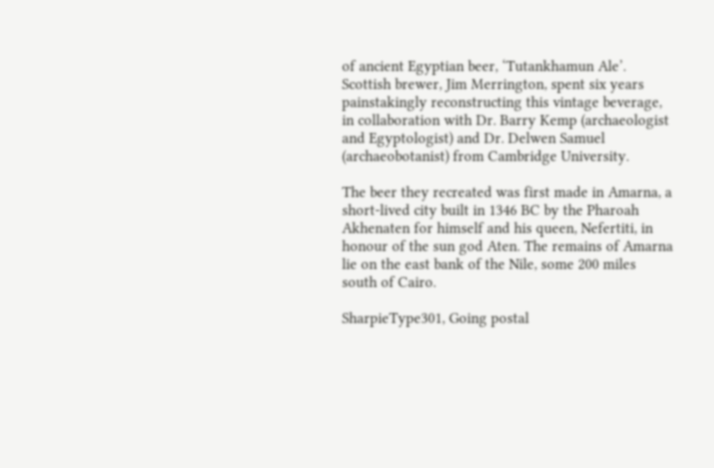of ancient Egyptian beer, ‘Tutankhamun Ale’. Scottish brewer, Jim Merrington, spent six years painstakingly reconstructing this vintage beverage, in collaboration with Dr. Barry Kemp (archaeologist and Egyptologist) and Dr. Delwen Samuel (archaeobotanist) from Cambridge University.

The beer they recreated was first made in Amarna, a short-lived city built in 1346 BC by the Pharoah Akhenaten for himself and his queen, Nefertiti, in honour of the sun god Aten. The remains of Amarna lie on the east bank of the Nile, some 200 miles south of Cairo.

SharpieType301, Going postal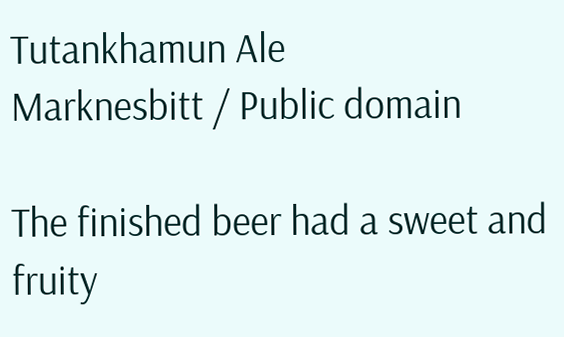Tutankhamun Ale
Marknesbitt / Public domain

The finished beer had a sweet and fruity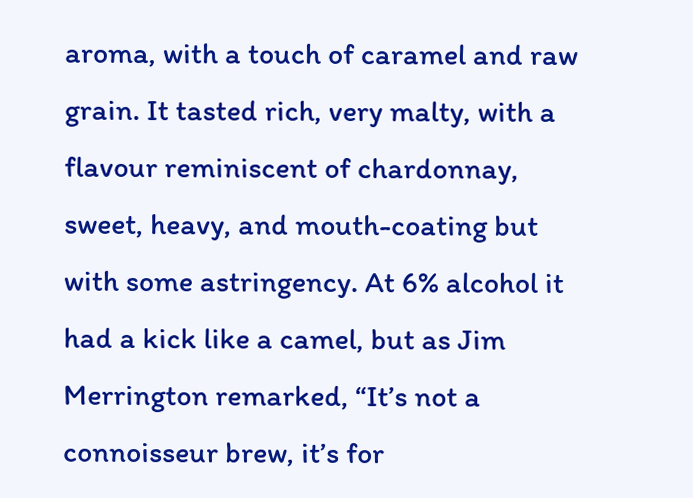aroma, with a touch of caramel and raw grain. It tasted rich, very malty, with a flavour reminiscent of chardonnay, sweet, heavy, and mouth-coating but with some astringency. At 6% alcohol it had a kick like a camel, but as Jim Merrington remarked, “It’s not a connoisseur brew, it’s for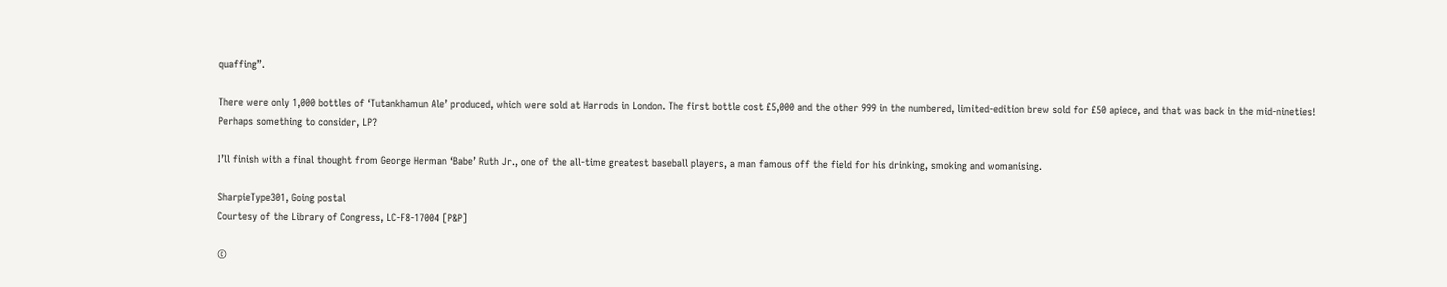quaffing”.

There were only 1,000 bottles of ‘Tutankhamun Ale’ produced, which were sold at Harrods in London. The first bottle cost £5,000 and the other 999 in the numbered, limited-edition brew sold for £50 apiece, and that was back in the mid-nineties! Perhaps something to consider, LP?

I’ll finish with a final thought from George Herman ‘Babe’ Ruth Jr., one of the all-time greatest baseball players, a man famous off the field for his drinking, smoking and womanising.

SharpieType301, Going postal
Courtesy of the Library of Congress, LC-F8-17004 [P&P]

©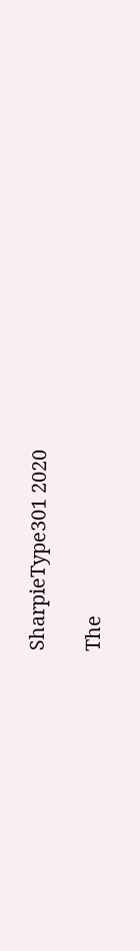SharpieType301 2020

The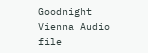Goodnight Vienna Audio file